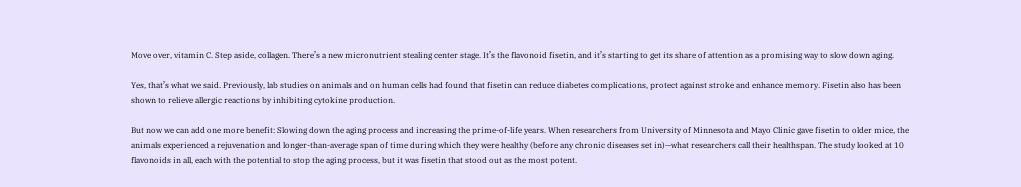Move over, vitamin C. Step aside, collagen. There’s a new micronutrient stealing center stage. It’s the flavonoid fisetin, and it’s starting to get its share of attention as a promising way to slow down aging.

Yes, that’s what we said. Previously, lab studies on animals and on human cells had found that fisetin can reduce diabetes complications, protect against stroke and enhance memory. Fisetin also has been shown to relieve allergic reactions by inhibiting cytokine production.

But now we can add one more benefit: Slowing down the aging process and increasing the prime-of-life years. When researchers from University of Minnesota and Mayo Clinic gave fisetin to older mice, the animals experienced a rejuvenation and longer-than-average span of time during which they were healthy (before any chronic diseases set in)—what researchers call their healthspan. The study looked at 10 flavonoids in all, each with the potential to stop the aging process, but it was fisetin that stood out as the most potent.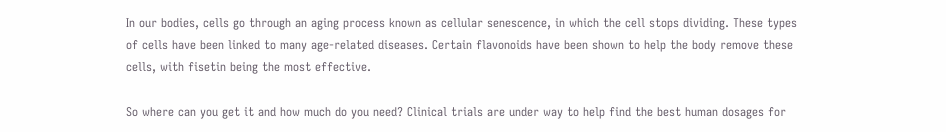In our bodies, cells go through an aging process known as cellular senescence, in which the cell stops dividing. These types of cells have been linked to many age-related diseases. Certain flavonoids have been shown to help the body remove these cells, with fisetin being the most effective.

So where can you get it and how much do you need? Clinical trials are under way to help find the best human dosages for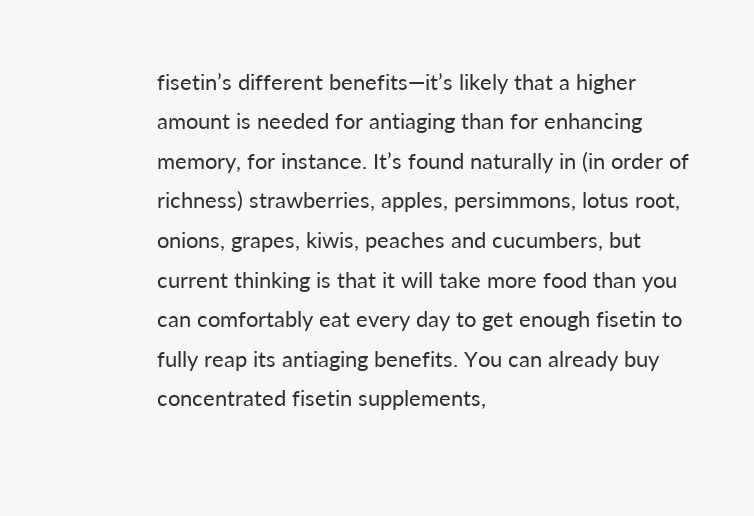fisetin’s different benefits—it’s likely that a higher amount is needed for antiaging than for enhancing memory, for instance. It’s found naturally in (in order of richness) strawberries, apples, persimmons, lotus root, onions, grapes, kiwis, peaches and cucumbers, but current thinking is that it will take more food than you can comfortably eat every day to get enough fisetin to fully reap its antiaging benefits. You can already buy concentrated fisetin supplements,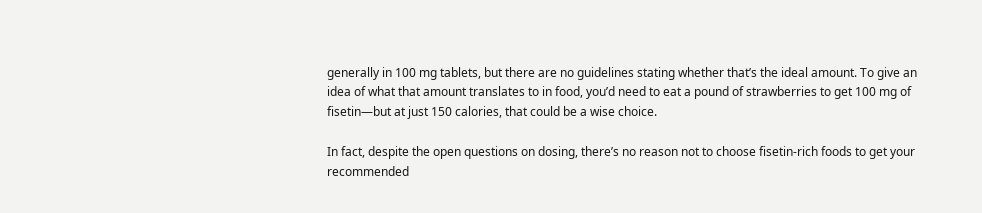generally in 100 mg tablets, but there are no guidelines stating whether that’s the ideal amount. To give an idea of what that amount translates to in food, you’d need to eat a pound of strawberries to get 100 mg of fisetin—but at just 150 calories, that could be a wise choice.

In fact, despite the open questions on dosing, there’s no reason not to choose fisetin-rich foods to get your recommended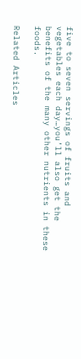five to seven servings of fruits and vegetables each day…you’ll also get the benefits of the many other nutrients in these foods.

Related Articles